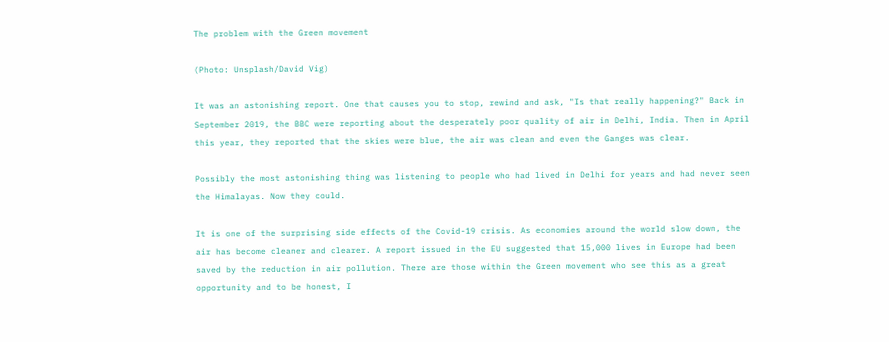The problem with the Green movement

(Photo: Unsplash/David Vig)

It was an astonishing report. One that causes you to stop, rewind and ask, "Is that really happening?" Back in September 2019, the BBC were reporting about the desperately poor quality of air in Delhi, India. Then in April this year, they reported that the skies were blue, the air was clean and even the Ganges was clear.

Possibly the most astonishing thing was listening to people who had lived in Delhi for years and had never seen the Himalayas. Now they could.

It is one of the surprising side effects of the Covid-19 crisis. As economies around the world slow down, the air has become cleaner and clearer. A report issued in the EU suggested that 15,000 lives in Europe had been saved by the reduction in air pollution. There are those within the Green movement who see this as a great opportunity and to be honest, I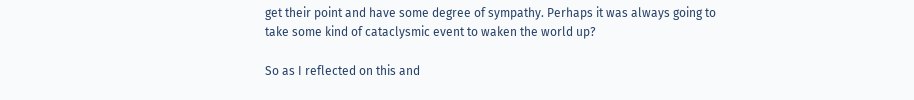get their point and have some degree of sympathy. Perhaps it was always going to take some kind of cataclysmic event to waken the world up?

So as I reflected on this and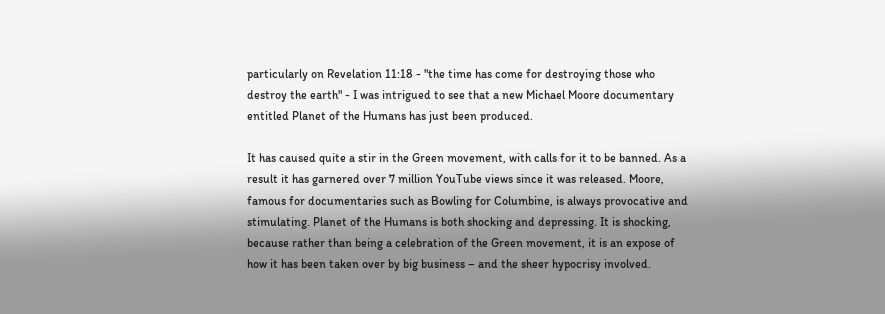particularly on Revelation 11:18 - "the time has come for destroying those who destroy the earth" - I was intrigued to see that a new Michael Moore documentary entitled Planet of the Humans has just been produced.

It has caused quite a stir in the Green movement, with calls for it to be banned. As a result it has garnered over 7 million YouTube views since it was released. Moore, famous for documentaries such as Bowling for Columbine, is always provocative and stimulating. Planet of the Humans is both shocking and depressing. It is shocking, because rather than being a celebration of the Green movement, it is an expose of how it has been taken over by big business – and the sheer hypocrisy involved.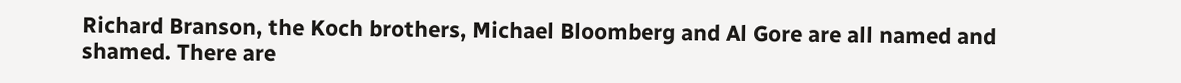Richard Branson, the Koch brothers, Michael Bloomberg and Al Gore are all named and shamed. There are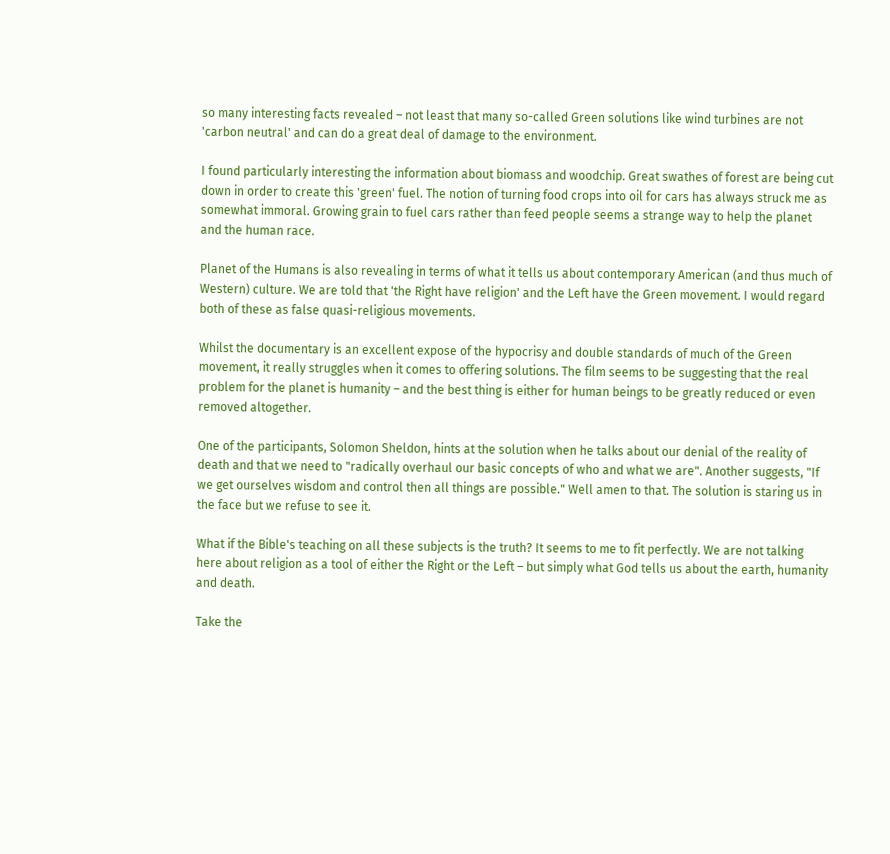so many interesting facts revealed – not least that many so-called Green solutions like wind turbines are not 'carbon neutral' and can do a great deal of damage to the environment.

I found particularly interesting the information about biomass and woodchip. Great swathes of forest are being cut down in order to create this 'green' fuel. The notion of turning food crops into oil for cars has always struck me as somewhat immoral. Growing grain to fuel cars rather than feed people seems a strange way to help the planet and the human race.

Planet of the Humans is also revealing in terms of what it tells us about contemporary American (and thus much of Western) culture. We are told that 'the Right have religion' and the Left have the Green movement. I would regard both of these as false quasi-religious movements.

Whilst the documentary is an excellent expose of the hypocrisy and double standards of much of the Green movement, it really struggles when it comes to offering solutions. The film seems to be suggesting that the real problem for the planet is humanity – and the best thing is either for human beings to be greatly reduced or even removed altogether.

One of the participants, Solomon Sheldon, hints at the solution when he talks about our denial of the reality of death and that we need to "radically overhaul our basic concepts of who and what we are". Another suggests, "If we get ourselves wisdom and control then all things are possible." Well amen to that. The solution is staring us in the face but we refuse to see it.

What if the Bible's teaching on all these subjects is the truth? It seems to me to fit perfectly. We are not talking here about religion as a tool of either the Right or the Left – but simply what God tells us about the earth, humanity and death.

Take the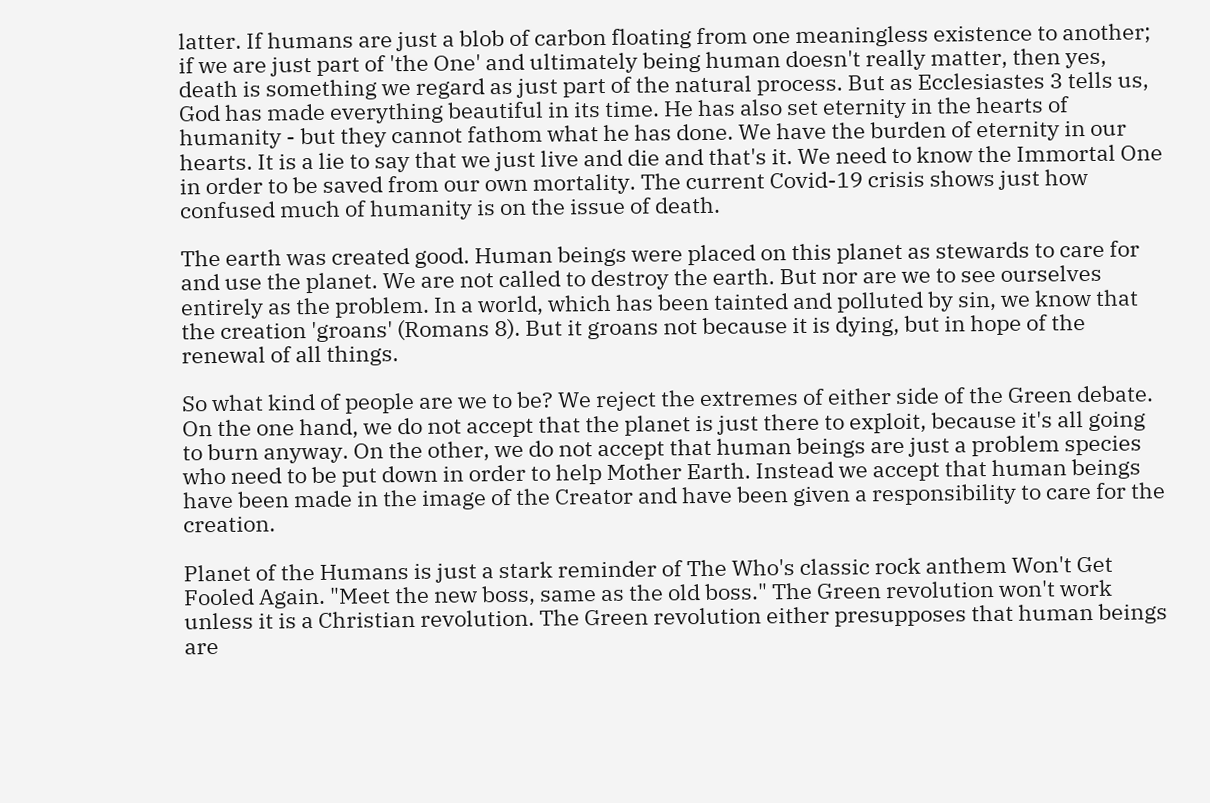latter. If humans are just a blob of carbon floating from one meaningless existence to another; if we are just part of 'the One' and ultimately being human doesn't really matter, then yes, death is something we regard as just part of the natural process. But as Ecclesiastes 3 tells us, God has made everything beautiful in its time. He has also set eternity in the hearts of humanity - but they cannot fathom what he has done. We have the burden of eternity in our hearts. It is a lie to say that we just live and die and that's it. We need to know the Immortal One in order to be saved from our own mortality. The current Covid-19 crisis shows just how confused much of humanity is on the issue of death.

The earth was created good. Human beings were placed on this planet as stewards to care for and use the planet. We are not called to destroy the earth. But nor are we to see ourselves entirely as the problem. In a world, which has been tainted and polluted by sin, we know that the creation 'groans' (Romans 8). But it groans not because it is dying, but in hope of the renewal of all things.

So what kind of people are we to be? We reject the extremes of either side of the Green debate. On the one hand, we do not accept that the planet is just there to exploit, because it's all going to burn anyway. On the other, we do not accept that human beings are just a problem species who need to be put down in order to help Mother Earth. Instead we accept that human beings have been made in the image of the Creator and have been given a responsibility to care for the creation.

Planet of the Humans is just a stark reminder of The Who's classic rock anthem Won't Get Fooled Again. "Meet the new boss, same as the old boss." The Green revolution won't work unless it is a Christian revolution. The Green revolution either presupposes that human beings are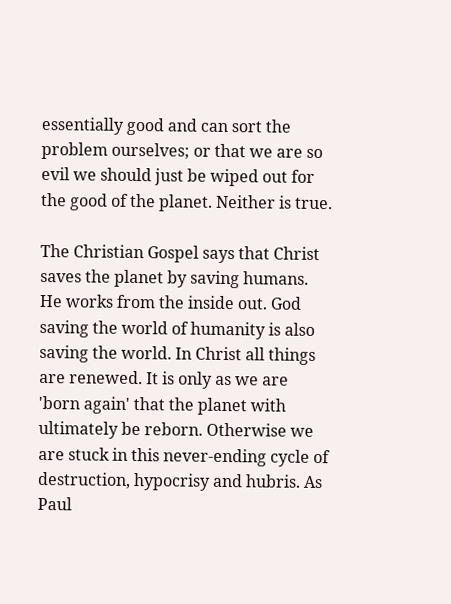essentially good and can sort the problem ourselves; or that we are so evil we should just be wiped out for the good of the planet. Neither is true.

The Christian Gospel says that Christ saves the planet by saving humans. He works from the inside out. God saving the world of humanity is also saving the world. In Christ all things are renewed. It is only as we are 'born again' that the planet with ultimately be reborn. Otherwise we are stuck in this never-ending cycle of destruction, hypocrisy and hubris. As Paul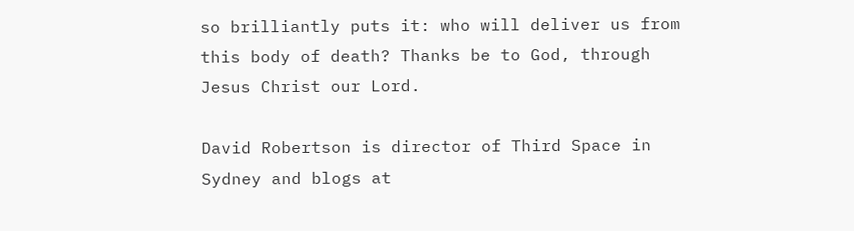so brilliantly puts it: who will deliver us from this body of death? Thanks be to God, through Jesus Christ our Lord.

David Robertson is director of Third Space in Sydney and blogs at